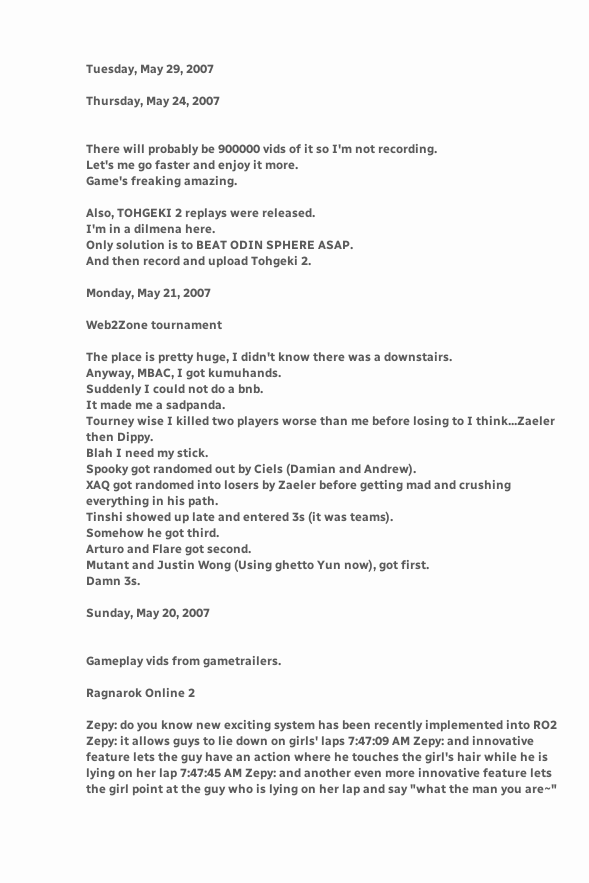Tuesday, May 29, 2007

Thursday, May 24, 2007


There will probably be 900000 vids of it so I'm not recording.
Let's me go faster and enjoy it more.
Game's freaking amazing.

Also, TOHGEKI 2 replays were released.
I'm in a dilmena here.
Only solution is to BEAT ODIN SPHERE ASAP.
And then record and upload Tohgeki 2.

Monday, May 21, 2007

Web2Zone tournament

The place is pretty huge, I didn't know there was a downstairs.
Anyway, MBAC, I got kumuhands.
Suddenly I could not do a bnb.
It made me a sadpanda.
Tourney wise I killed two players worse than me before losing to I think...Zaeler then Dippy.
Blah I need my stick.
Spooky got randomed out by Ciels (Damian and Andrew).
XAQ got randomed into losers by Zaeler before getting mad and crushing everything in his path.
Tinshi showed up late and entered 3s (it was teams).
Somehow he got third.
Arturo and Flare got second.
Mutant and Justin Wong (Using ghetto Yun now), got first.
Damn 3s.

Sunday, May 20, 2007


Gameplay vids from gametrailers.

Ragnarok Online 2

Zepy: do you know new exciting system has been recently implemented into RO2 Zepy: it allows guys to lie down on girls' laps 7:47:09 AM Zepy: and innovative feature lets the guy have an action where he touches the girl's hair while he is lying on her lap 7:47:45 AM Zepy: and another even more innovative feature lets the girl point at the guy who is lying on her lap and say "what the man you are~"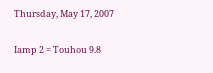Thursday, May 17, 2007

Iamp 2 = Touhou 9.8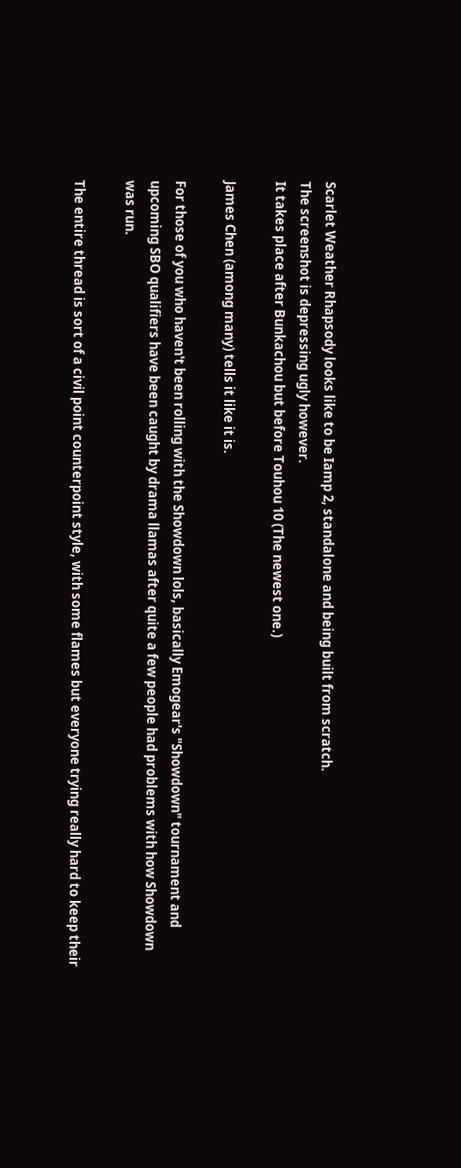Scarlet Weather Rhapsody looks like to be Iamp 2, standalone and being built from scratch.
The screenshot is depressing ugly however.
It takes place after Bunkachou but before Touhou 10 (The newest one.)

James Chen (among many) tells it like it is.

For those of you who haven't been rolling with the Showdown lols, basically Emogear's "Showdown" tournament and upcoming SBO qualifiers have been caught by drama llamas after quite a few people had problems with how Showdown was run.

The entire thread is sort of a civil point counterpoint style, with some flames but everyone trying really hard to keep their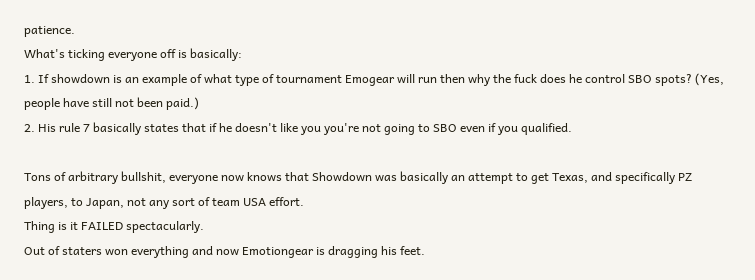patience.
What's ticking everyone off is basically:
1. If showdown is an example of what type of tournament Emogear will run then why the fuck does he control SBO spots? (Yes, people have still not been paid.)
2. His rule 7 basically states that if he doesn't like you you're not going to SBO even if you qualified.

Tons of arbitrary bullshit, everyone now knows that Showdown was basically an attempt to get Texas, and specifically PZ players, to Japan, not any sort of team USA effort.
Thing is it FAILED spectacularly.
Out of staters won everything and now Emotiongear is dragging his feet.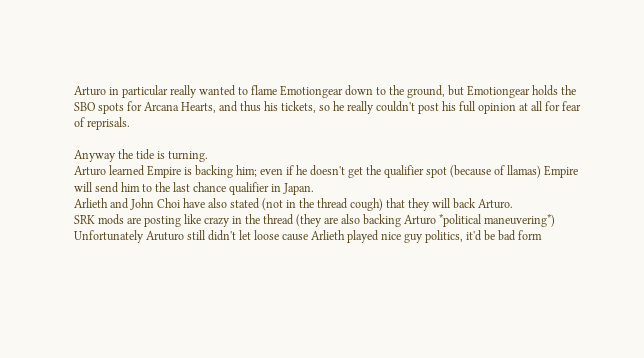Arturo in particular really wanted to flame Emotiongear down to the ground, but Emotiongear holds the SBO spots for Arcana Hearts, and thus his tickets, so he really couldn't post his full opinion at all for fear of reprisals.

Anyway the tide is turning.
Arturo learned Empire is backing him; even if he doesn't get the qualifier spot (because of llamas) Empire will send him to the last chance qualifier in Japan.
Arlieth and John Choi have also stated (not in the thread cough) that they will back Arturo.
SRK mods are posting like crazy in the thread (they are also backing Arturo *political maneuvering*)
Unfortunately Aruturo still didn't let loose cause Arlieth played nice guy politics, it'd be bad form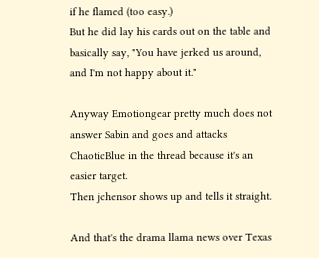if he flamed (too easy.)
But he did lay his cards out on the table and basically say, "You have jerked us around, and I'm not happy about it."

Anyway Emotiongear pretty much does not answer Sabin and goes and attacks ChaoticBlue in the thread because it's an easier target.
Then jchensor shows up and tells it straight.

And that's the drama llama news over Texas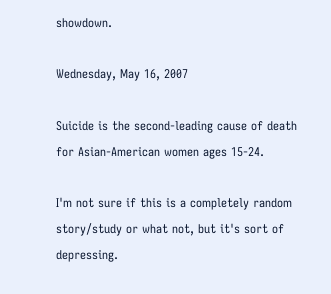showdown.

Wednesday, May 16, 2007

Suicide is the second-leading cause of death for Asian-American women ages 15-24.

I'm not sure if this is a completely random story/study or what not, but it's sort of depressing.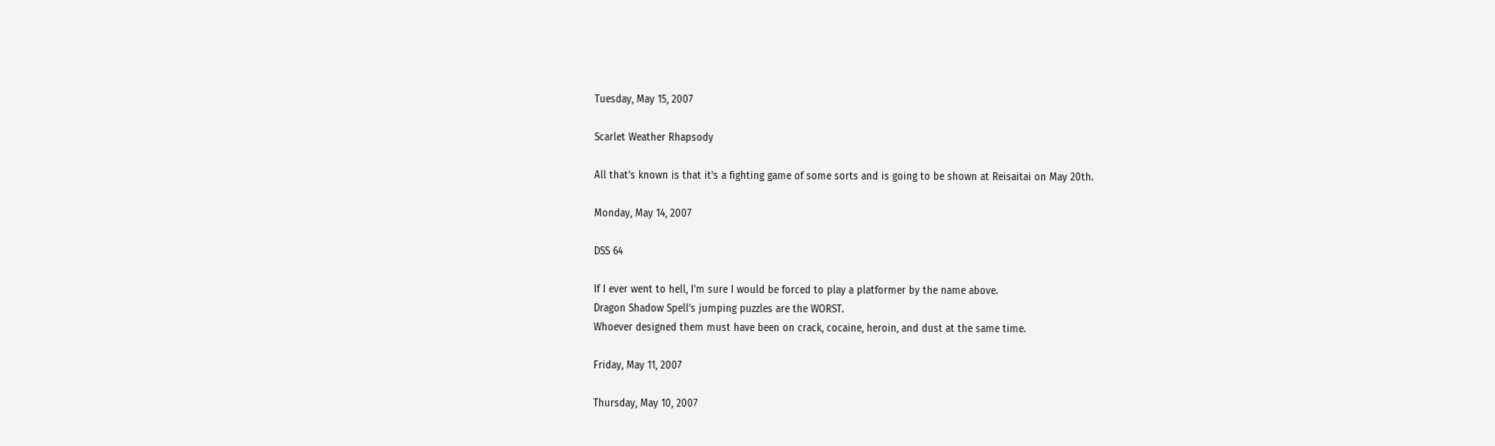Tuesday, May 15, 2007

Scarlet Weather Rhapsody

All that's known is that it's a fighting game of some sorts and is going to be shown at Reisaitai on May 20th.

Monday, May 14, 2007

DSS 64

If I ever went to hell, I'm sure I would be forced to play a platformer by the name above.
Dragon Shadow Spell's jumping puzzles are the WORST.
Whoever designed them must have been on crack, cocaine, heroin, and dust at the same time.

Friday, May 11, 2007

Thursday, May 10, 2007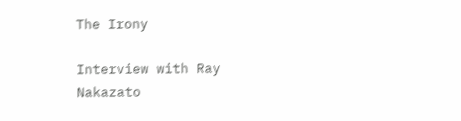The Irony

Interview with Ray Nakazato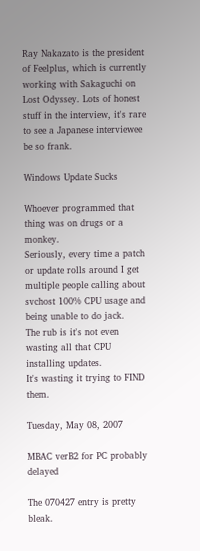Ray Nakazato is the president of Feelplus, which is currently working with Sakaguchi on Lost Odyssey. Lots of honest stuff in the interview, it's rare to see a Japanese interviewee be so frank.

Windows Update Sucks

Whoever programmed that thing was on drugs or a monkey.
Seriously, every time a patch or update rolls around I get multiple people calling about svchost 100% CPU usage and being unable to do jack.
The rub is it's not even wasting all that CPU installing updates.
It's wasting it trying to FIND them.

Tuesday, May 08, 2007

MBAC verB2 for PC probably delayed

The 070427 entry is pretty bleak.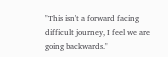"This isn't a forward facing difficult journey, I feel we are going backwards."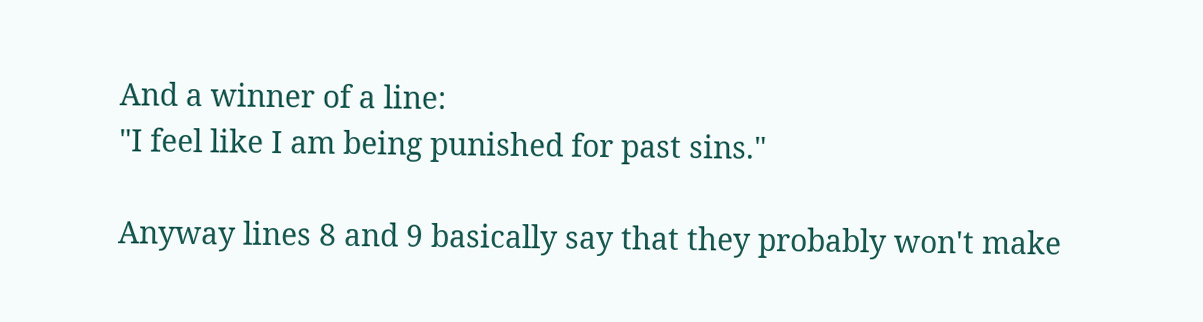And a winner of a line:
"I feel like I am being punished for past sins."

Anyway lines 8 and 9 basically say that they probably won't make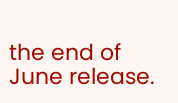the end of June release.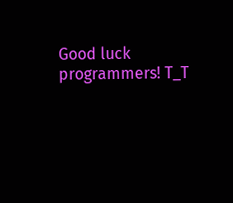Good luck programmers! T_T